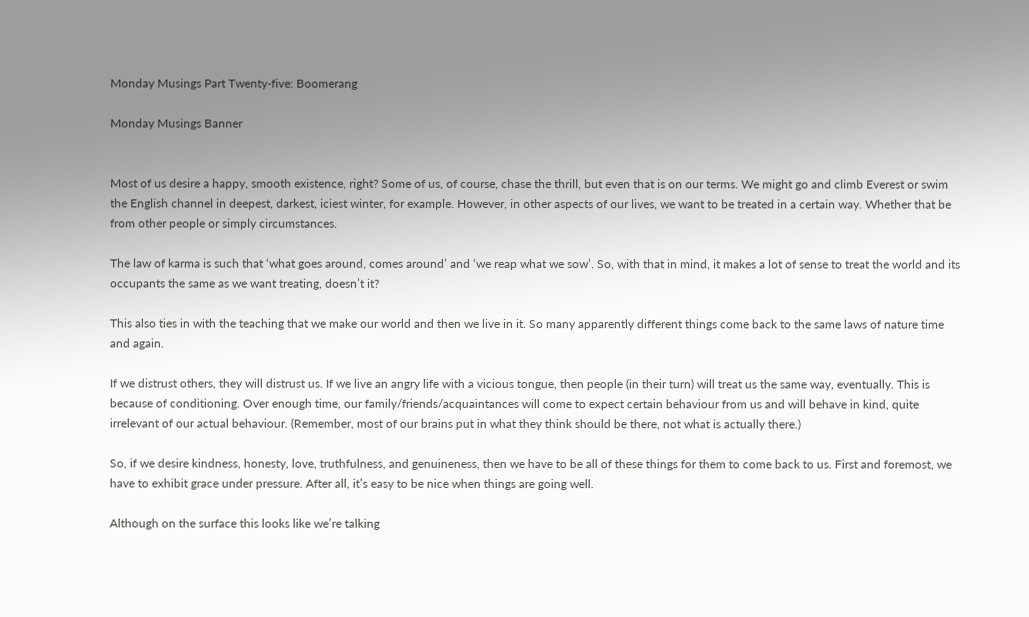Monday Musings Part Twenty-five: Boomerang

Monday Musings Banner


Most of us desire a happy, smooth existence, right? Some of us, of course, chase the thrill, but even that is on our terms. We might go and climb Everest or swim the English channel in deepest, darkest, iciest winter, for example. However, in other aspects of our lives, we want to be treated in a certain way. Whether that be from other people or simply circumstances.

The law of karma is such that ‘what goes around, comes around’ and ‘we reap what we sow’. So, with that in mind, it makes a lot of sense to treat the world and its occupants the same as we want treating, doesn’t it?

This also ties in with the teaching that we make our world and then we live in it. So many apparently different things come back to the same laws of nature time and again.

If we distrust others, they will distrust us. If we live an angry life with a vicious tongue, then people (in their turn) will treat us the same way, eventually. This is because of conditioning. Over enough time, our family/friends/acquaintances will come to expect certain behaviour from us and will behave in kind, quite irrelevant of our actual behaviour. (Remember, most of our brains put in what they think should be there, not what is actually there.)

So, if we desire kindness, honesty, love, truthfulness, and genuineness, then we have to be all of these things for them to come back to us. First and foremost, we have to exhibit grace under pressure. After all, it’s easy to be nice when things are going well.

Although on the surface this looks like we’re talking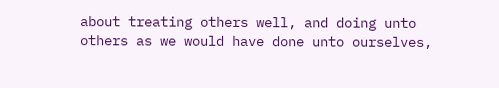about treating others well, and doing unto others as we would have done unto ourselves,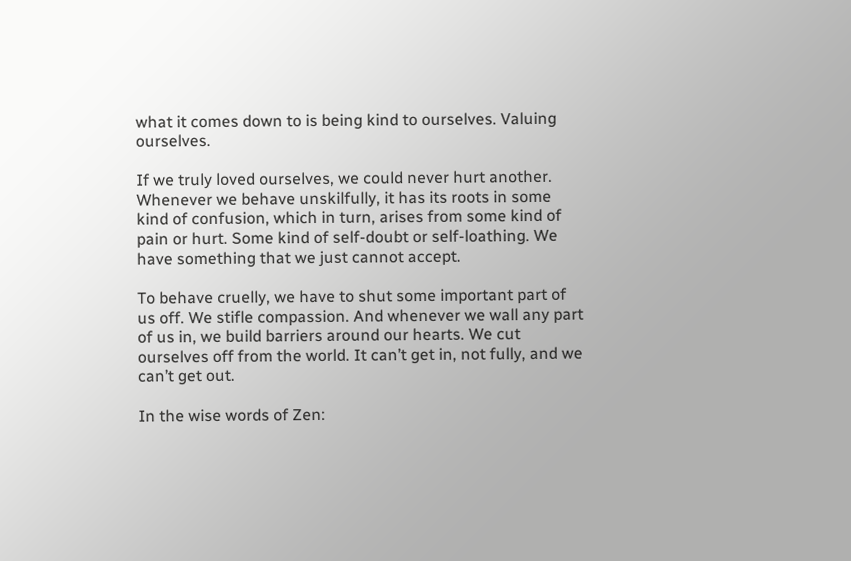what it comes down to is being kind to ourselves. Valuing ourselves.

If we truly loved ourselves, we could never hurt another. Whenever we behave unskilfully, it has its roots in some kind of confusion, which in turn, arises from some kind of pain or hurt. Some kind of self-doubt or self-loathing. We have something that we just cannot accept.

To behave cruelly, we have to shut some important part of us off. We stifle compassion. And whenever we wall any part of us in, we build barriers around our hearts. We cut ourselves off from the world. It can’t get in, not fully, and we can’t get out.

In the wise words of Zen: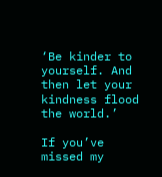‘Be kinder to yourself. And then let your kindness flood the world.’

If you’ve missed my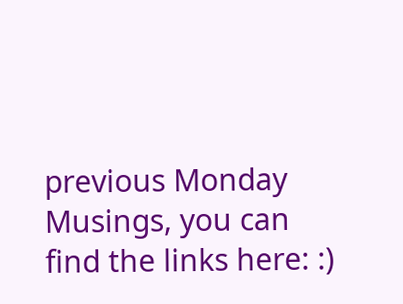previous Monday Musings, you can find the links here: :)